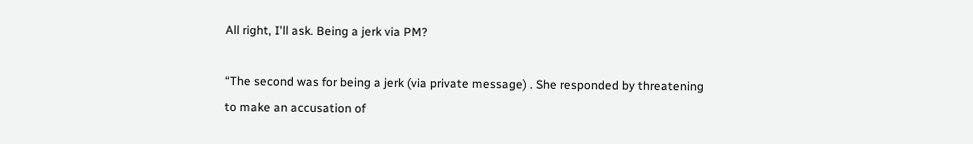All right, I'll ask. Being a jerk via PM?

“The second was for being a jerk (via private message) . She responded by threatening to make an accusation of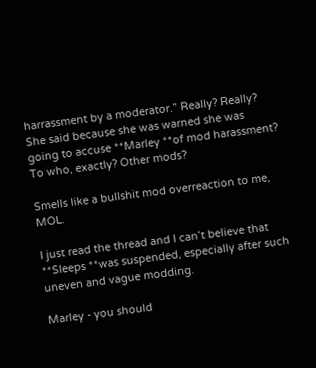harrassment by a moderator.” Really? Really? She said because she was warned she was going to accuse **Marley **of mod harassment? To who, exactly? Other mods?

Smells like a bullshit mod overreaction to me, MOL.

I just read the thread and I can’t believe that **Sleeps **was suspended, especially after such uneven and vague modding.

Marley - you should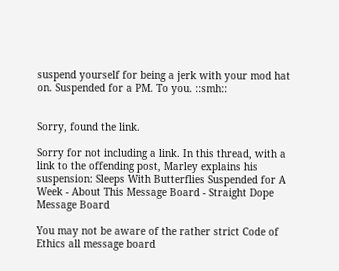suspend yourself for being a jerk with your mod hat on. Suspended for a PM. To you. ::smh::


Sorry, found the link.

Sorry for not including a link. In this thread, with a link to the offending post, Marley explains his suspension: Sleeps With Butterflies Suspended for A Week - About This Message Board - Straight Dope Message Board

You may not be aware of the rather strict Code of Ethics all message board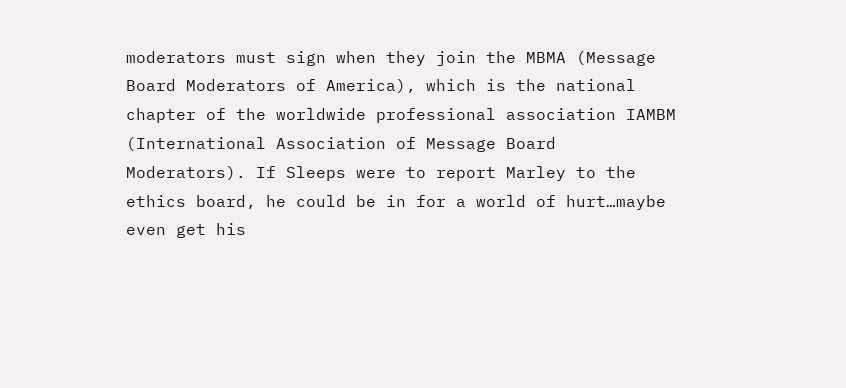moderators must sign when they join the MBMA (Message Board Moderators of America), which is the national chapter of the worldwide professional association IAMBM (International Association of Message Board Moderators). If Sleeps were to report Marley to the ethics board, he could be in for a world of hurt…maybe even get his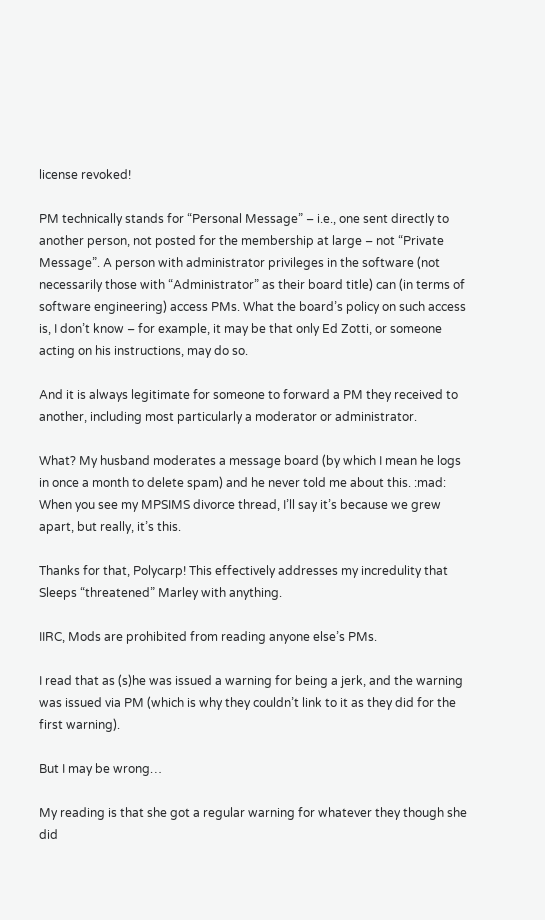license revoked!

PM technically stands for “Personal Message” – i.e., one sent directly to another person, not posted for the membership at large – not “Private Message”. A person with administrator privileges in the software (not necessarily those with “Administrator” as their board title) can (in terms of software engineering) access PMs. What the board’s policy on such access is, I don’t know – for example, it may be that only Ed Zotti, or someone acting on his instructions, may do so.

And it is always legitimate for someone to forward a PM they received to another, including most particularly a moderator or administrator.

What? My husband moderates a message board (by which I mean he logs in once a month to delete spam) and he never told me about this. :mad: When you see my MPSIMS divorce thread, I’ll say it’s because we grew apart, but really, it’s this.

Thanks for that, Polycarp! This effectively addresses my incredulity that Sleeps “threatened” Marley with anything.

IIRC, Mods are prohibited from reading anyone else’s PMs.

I read that as (s)he was issued a warning for being a jerk, and the warning was issued via PM (which is why they couldn’t link to it as they did for the first warning).

But I may be wrong…

My reading is that she got a regular warning for whatever they though she did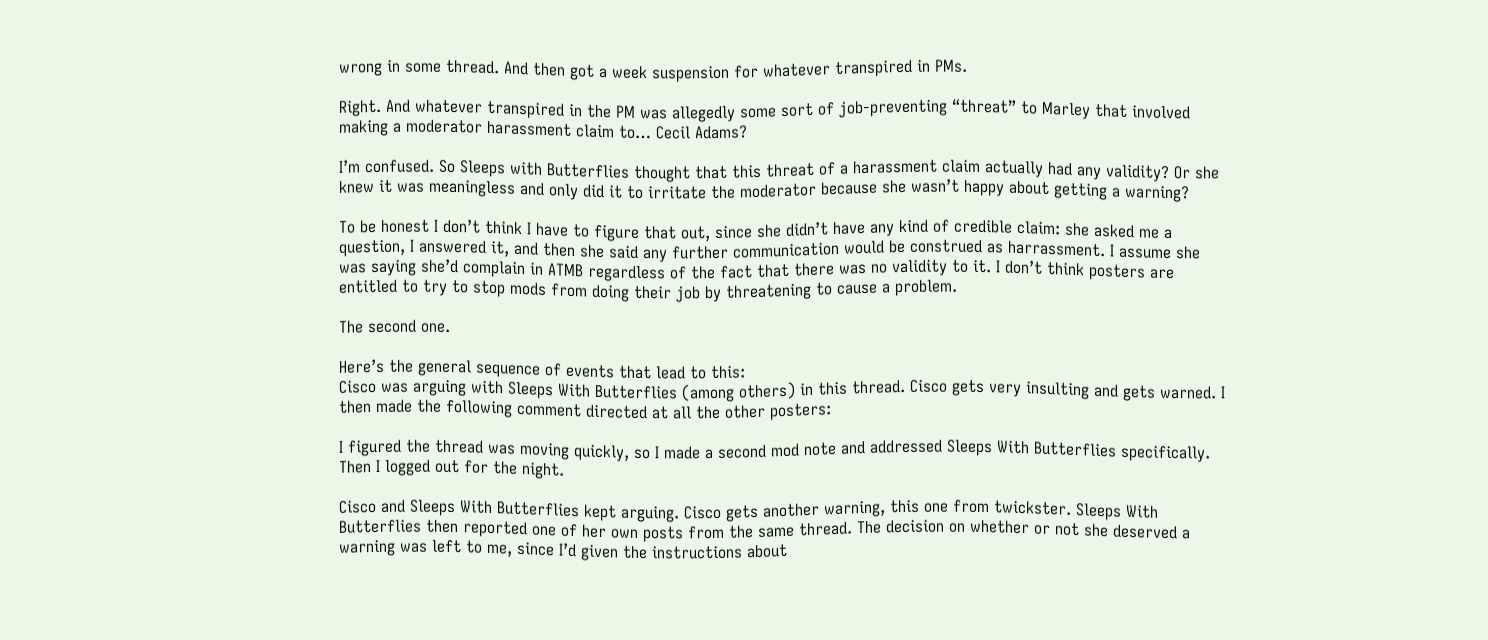wrong in some thread. And then got a week suspension for whatever transpired in PMs.

Right. And whatever transpired in the PM was allegedly some sort of job-preventing “threat” to Marley that involved making a moderator harassment claim to… Cecil Adams?

I’m confused. So Sleeps with Butterflies thought that this threat of a harassment claim actually had any validity? Or she knew it was meaningless and only did it to irritate the moderator because she wasn’t happy about getting a warning?

To be honest I don’t think I have to figure that out, since she didn’t have any kind of credible claim: she asked me a question, I answered it, and then she said any further communication would be construed as harrassment. I assume she was saying she’d complain in ATMB regardless of the fact that there was no validity to it. I don’t think posters are entitled to try to stop mods from doing their job by threatening to cause a problem.

The second one.

Here’s the general sequence of events that lead to this:
Cisco was arguing with Sleeps With Butterflies (among others) in this thread. Cisco gets very insulting and gets warned. I then made the following comment directed at all the other posters:

I figured the thread was moving quickly, so I made a second mod note and addressed Sleeps With Butterflies specifically. Then I logged out for the night.

Cisco and Sleeps With Butterflies kept arguing. Cisco gets another warning, this one from twickster. Sleeps With Butterflies then reported one of her own posts from the same thread. The decision on whether or not she deserved a warning was left to me, since I’d given the instructions about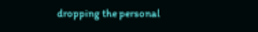dropping the personal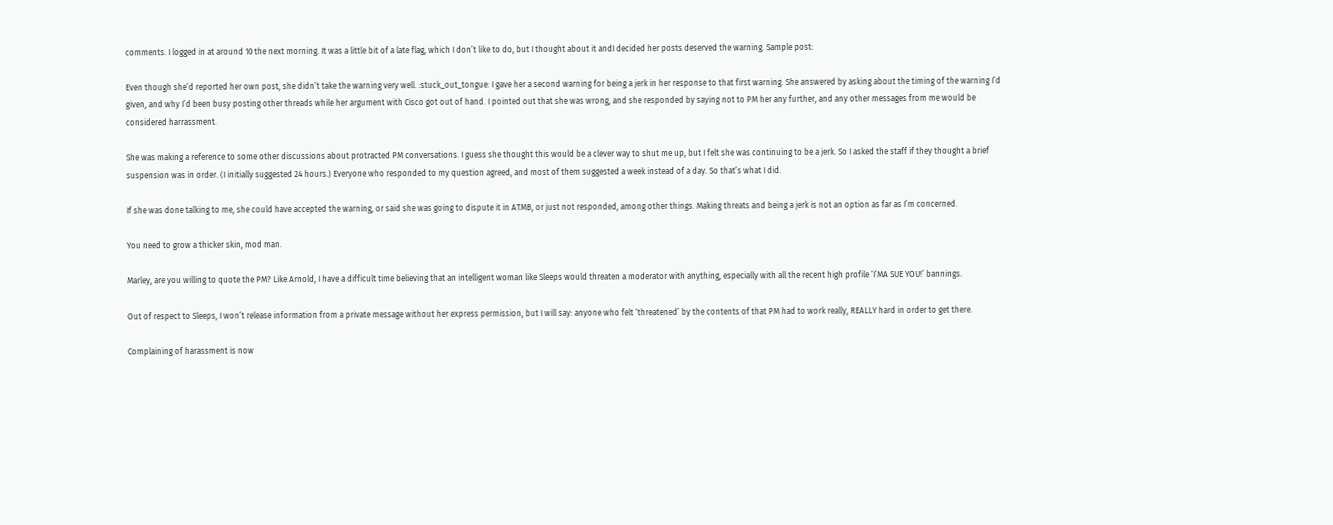comments. I logged in at around 10 the next morning. It was a little bit of a late flag, which I don’t like to do, but I thought about it andI decided her posts deserved the warning. Sample post:

Even though she’d reported her own post, she didn’t take the warning very well. :stuck_out_tongue: I gave her a second warning for being a jerk in her response to that first warning. She answered by asking about the timing of the warning I’d given, and why I’d been busy posting other threads while her argument with Cisco got out of hand. I pointed out that she was wrong, and she responded by saying not to PM her any further, and any other messages from me would be considered harrassment.

She was making a reference to some other discussions about protracted PM conversations. I guess she thought this would be a clever way to shut me up, but I felt she was continuing to be a jerk. So I asked the staff if they thought a brief suspension was in order. (I initially suggested 24 hours.) Everyone who responded to my question agreed, and most of them suggested a week instead of a day. So that’s what I did.

If she was done talking to me, she could have accepted the warning, or said she was going to dispute it in ATMB, or just not responded, among other things. Making threats and being a jerk is not an option as far as I’m concerned.

You need to grow a thicker skin, mod man.

Marley, are you willing to quote the PM? Like Arnold, I have a difficult time believing that an intelligent woman like Sleeps would threaten a moderator with anything, especially with all the recent high profile ‘I’MA SUE YOU!’ bannings.

Out of respect to Sleeps, I won’t release information from a private message without her express permission, but I will say: anyone who felt ‘threatened’ by the contents of that PM had to work really, REALLY hard in order to get there.

Complaining of harassment is now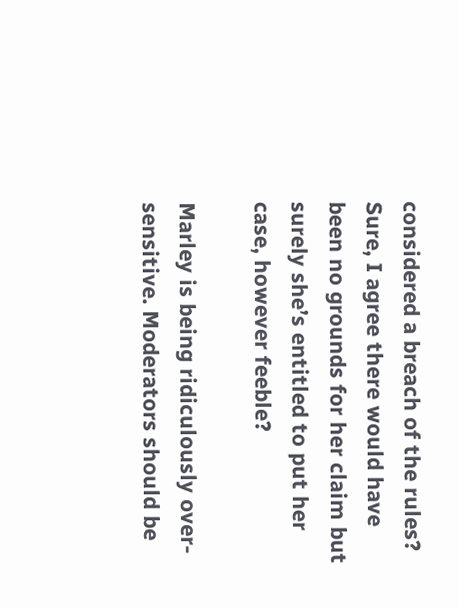considered a breach of the rules? Sure, I agree there would have been no grounds for her claim but surely she’s entitled to put her case, however feeble?

Marley is being ridiculously over-sensitive. Moderators should be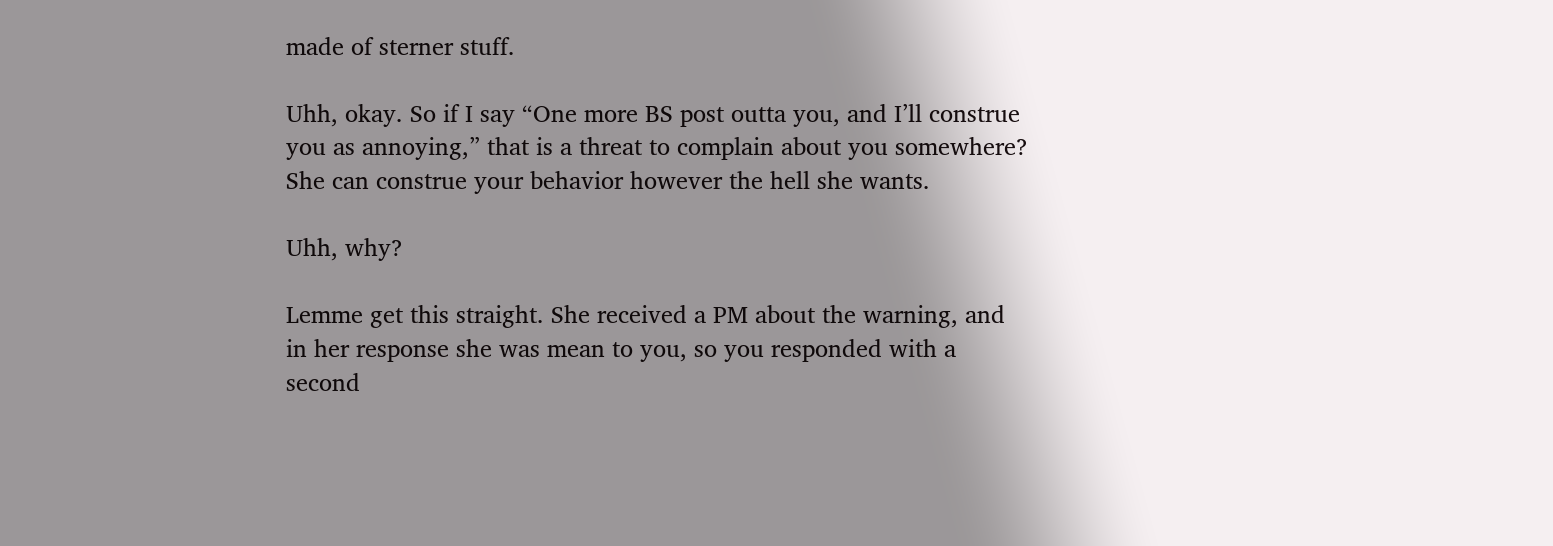made of sterner stuff.

Uhh, okay. So if I say “One more BS post outta you, and I’ll construe you as annoying,” that is a threat to complain about you somewhere? She can construe your behavior however the hell she wants.

Uhh, why?

Lemme get this straight. She received a PM about the warning, and in her response she was mean to you, so you responded with a second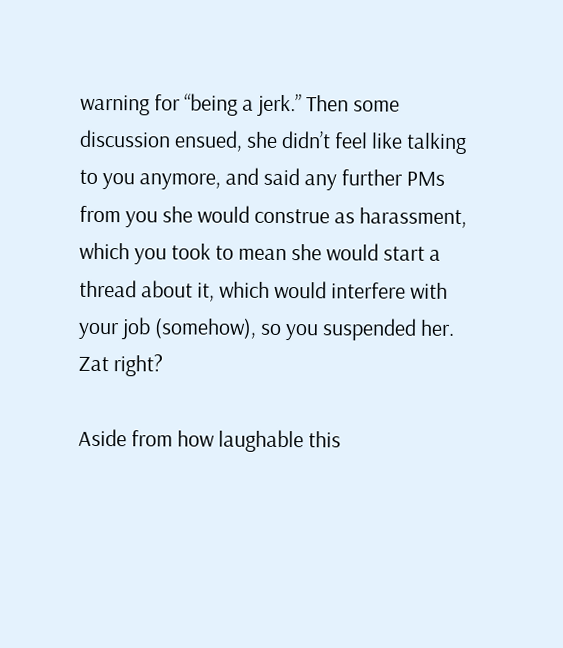warning for “being a jerk.” Then some discussion ensued, she didn’t feel like talking to you anymore, and said any further PMs from you she would construe as harassment, which you took to mean she would start a thread about it, which would interfere with your job (somehow), so you suspended her. Zat right?

Aside from how laughable this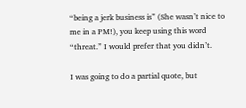“being a jerk business is” (She wasn’t nice to me in a PM!), you keep using this word “threat.” I would prefer that you didn’t.

I was going to do a partial quote, but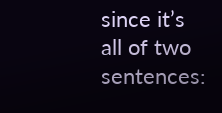since it’s all of two sentences: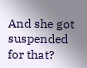And she got suspended for that?